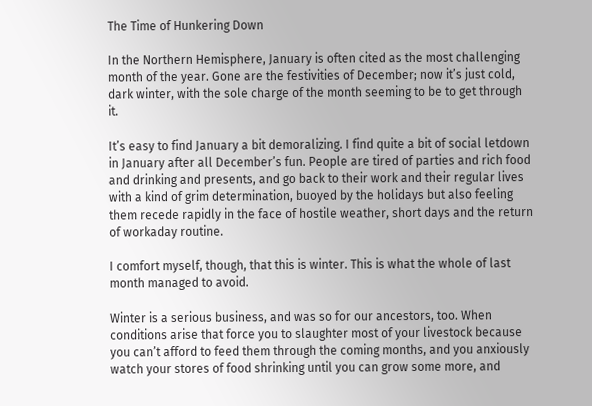The Time of Hunkering Down

In the Northern Hemisphere, January is often cited as the most challenging month of the year. Gone are the festivities of December; now it’s just cold, dark winter, with the sole charge of the month seeming to be to get through it.

It’s easy to find January a bit demoralizing. I find quite a bit of social letdown in January after all December’s fun. People are tired of parties and rich food and drinking and presents, and go back to their work and their regular lives with a kind of grim determination, buoyed by the holidays but also feeling them recede rapidly in the face of hostile weather, short days and the return of workaday routine.

I comfort myself, though, that this is winter. This is what the whole of last month managed to avoid.

Winter is a serious business, and was so for our ancestors, too. When conditions arise that force you to slaughter most of your livestock because you can’t afford to feed them through the coming months, and you anxiously watch your stores of food shrinking until you can grow some more, and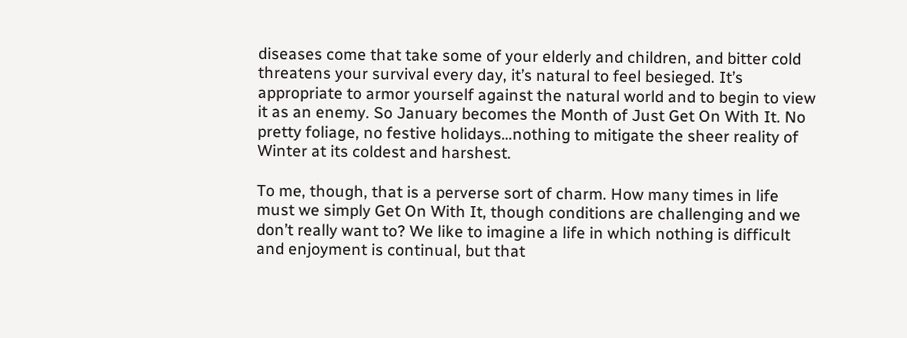diseases come that take some of your elderly and children, and bitter cold threatens your survival every day, it’s natural to feel besieged. It’s appropriate to armor yourself against the natural world and to begin to view it as an enemy. So January becomes the Month of Just Get On With It. No pretty foliage, no festive holidays…nothing to mitigate the sheer reality of Winter at its coldest and harshest.

To me, though, that is a perverse sort of charm. How many times in life must we simply Get On With It, though conditions are challenging and we don’t really want to? We like to imagine a life in which nothing is difficult and enjoyment is continual, but that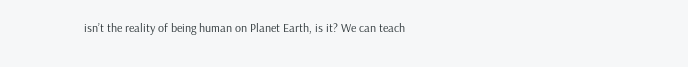isn’t the reality of being human on Planet Earth, is it? We can teach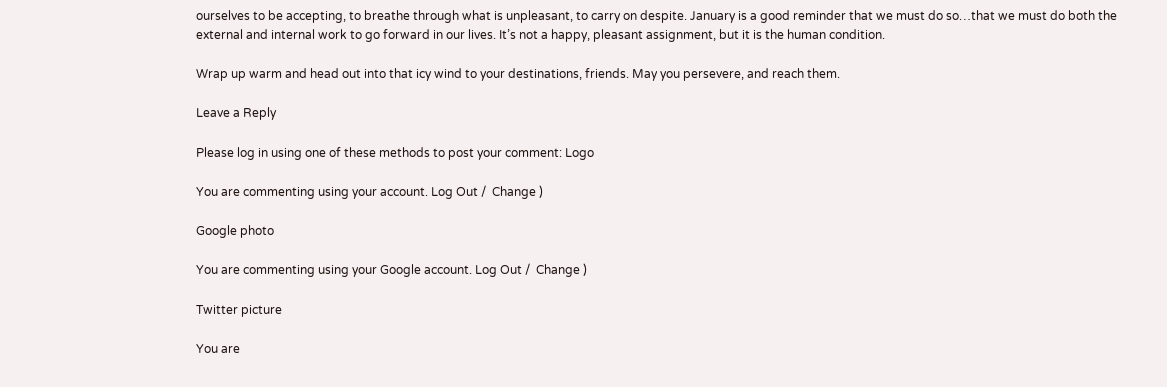ourselves to be accepting, to breathe through what is unpleasant, to carry on despite. January is a good reminder that we must do so…that we must do both the external and internal work to go forward in our lives. It’s not a happy, pleasant assignment, but it is the human condition.

Wrap up warm and head out into that icy wind to your destinations, friends. May you persevere, and reach them.

Leave a Reply

Please log in using one of these methods to post your comment: Logo

You are commenting using your account. Log Out /  Change )

Google photo

You are commenting using your Google account. Log Out /  Change )

Twitter picture

You are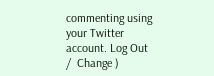commenting using your Twitter account. Log Out /  Change )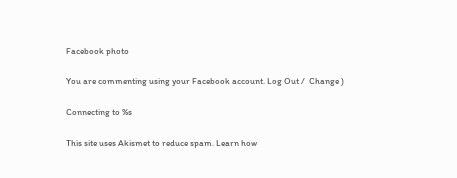Facebook photo

You are commenting using your Facebook account. Log Out /  Change )

Connecting to %s

This site uses Akismet to reduce spam. Learn how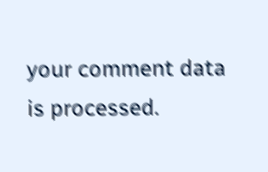your comment data is processed.